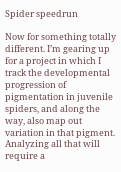Spider speedrun

Now for something totally different. I’m gearing up for a project in which I track the developmental progression of pigmentation in juvenile spiders, and along the way, also map out variation in that pigment. Analyzing all that will require a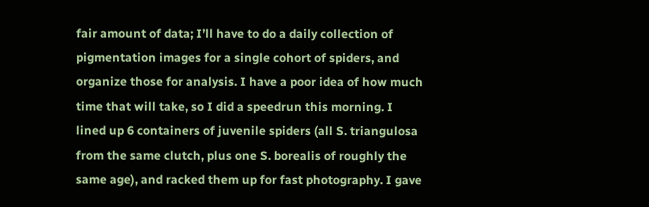fair amount of data; I’ll have to do a daily collection of pigmentation images for a single cohort of spiders, and organize those for analysis. I have a poor idea of how much time that will take, so I did a speedrun this morning. I lined up 6 containers of juvenile spiders (all S. triangulosa from the same clutch, plus one S. borealis of roughly the same age), and racked them up for fast photography. I gave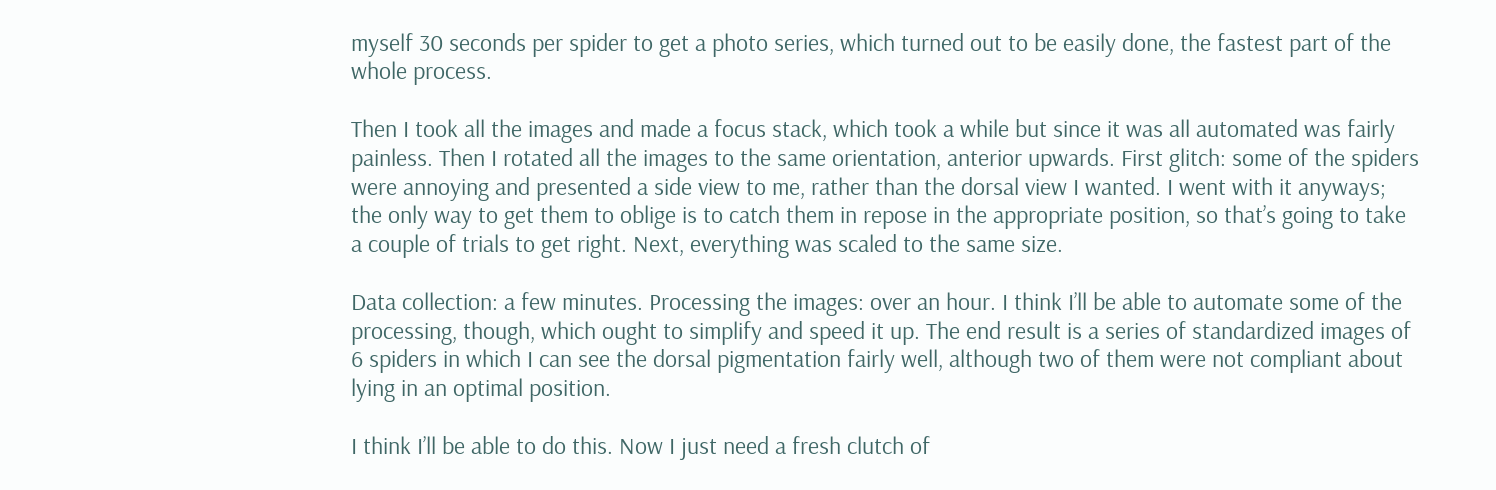myself 30 seconds per spider to get a photo series, which turned out to be easily done, the fastest part of the whole process.

Then I took all the images and made a focus stack, which took a while but since it was all automated was fairly painless. Then I rotated all the images to the same orientation, anterior upwards. First glitch: some of the spiders were annoying and presented a side view to me, rather than the dorsal view I wanted. I went with it anyways; the only way to get them to oblige is to catch them in repose in the appropriate position, so that’s going to take a couple of trials to get right. Next, everything was scaled to the same size.

Data collection: a few minutes. Processing the images: over an hour. I think I’ll be able to automate some of the processing, though, which ought to simplify and speed it up. The end result is a series of standardized images of 6 spiders in which I can see the dorsal pigmentation fairly well, although two of them were not compliant about lying in an optimal position.

I think I’ll be able to do this. Now I just need a fresh clutch of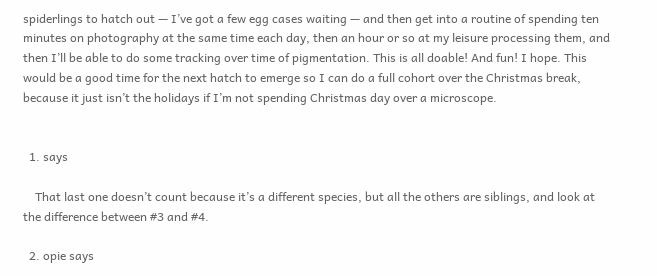spiderlings to hatch out — I’ve got a few egg cases waiting — and then get into a routine of spending ten minutes on photography at the same time each day, then an hour or so at my leisure processing them, and then I’ll be able to do some tracking over time of pigmentation. This is all doable! And fun! I hope. This would be a good time for the next hatch to emerge so I can do a full cohort over the Christmas break, because it just isn’t the holidays if I’m not spending Christmas day over a microscope.


  1. says

    That last one doesn’t count because it’s a different species, but all the others are siblings, and look at the difference between #3 and #4.

  2. opie says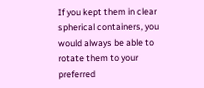If you kept them in clear spherical containers, you would always be able to rotate them to your preferred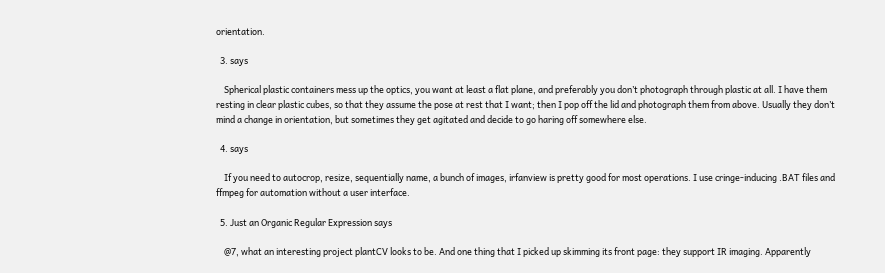orientation.

  3. says

    Spherical plastic containers mess up the optics, you want at least a flat plane, and preferably you don’t photograph through plastic at all. I have them resting in clear plastic cubes, so that they assume the pose at rest that I want; then I pop off the lid and photograph them from above. Usually they don’t mind a change in orientation, but sometimes they get agitated and decide to go haring off somewhere else.

  4. says

    If you need to autocrop, resize, sequentially name, a bunch of images, irfanview is pretty good for most operations. I use cringe-inducing .BAT files and ffmpeg for automation without a user interface.

  5. Just an Organic Regular Expression says

    @7, what an interesting project plantCV looks to be. And one thing that I picked up skimming its front page: they support IR imaging. Apparently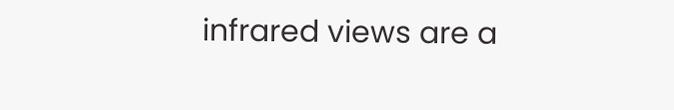infrared views are a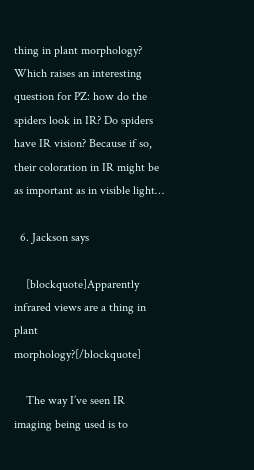thing in plant morphology? Which raises an interesting question for PZ: how do the spiders look in IR? Do spiders have IR vision? Because if so, their coloration in IR might be as important as in visible light…

  6. Jackson says

    [blockquote]Apparently infrared views are a thing in plant morphology?[/blockquote]

    The way I’ve seen IR imaging being used is to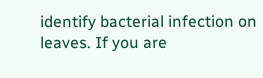identify bacterial infection on leaves. If you are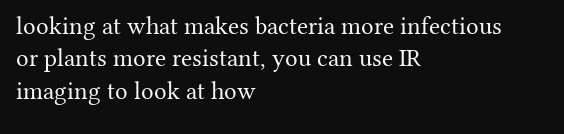looking at what makes bacteria more infectious or plants more resistant, you can use IR imaging to look at how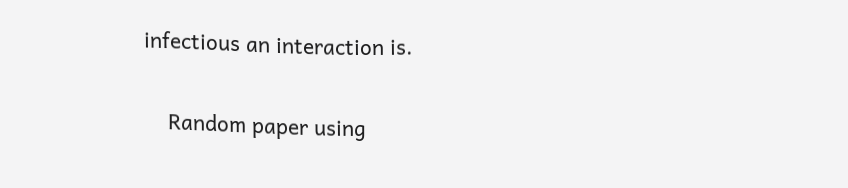infectious an interaction is.

    Random paper using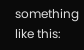something like this: